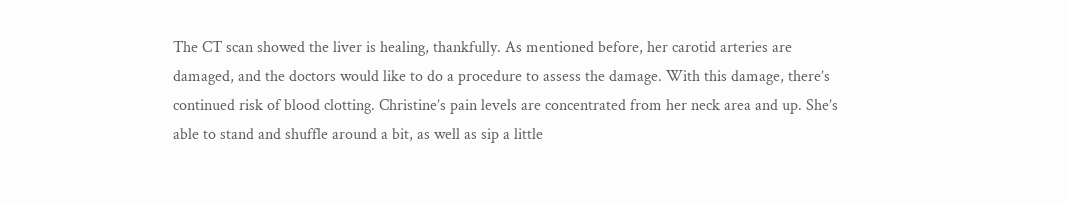The CT scan showed the liver is healing, thankfully. As mentioned before, her carotid arteries are damaged, and the doctors would like to do a procedure to assess the damage. With this damage, there’s continued risk of blood clotting. Christine’s pain levels are concentrated from her neck area and up. She’s able to stand and shuffle around a bit, as well as sip a little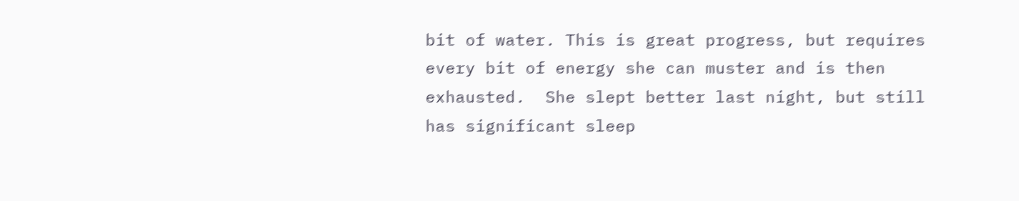bit of water. This is great progress, but requires every bit of energy she can muster and is then exhausted.  She slept better last night, but still has significant sleep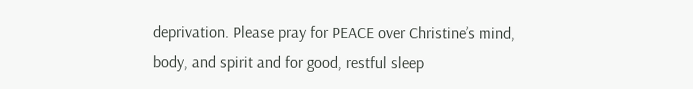deprivation. Please pray for PEACE over Christine’s mind, body, and spirit and for good, restful sleep